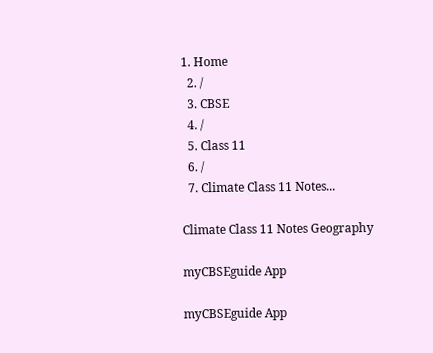1. Home
  2. /
  3. CBSE
  4. /
  5. Class 11
  6. /
  7. Climate Class 11 Notes...

Climate Class 11 Notes Geography

myCBSEguide App

myCBSEguide App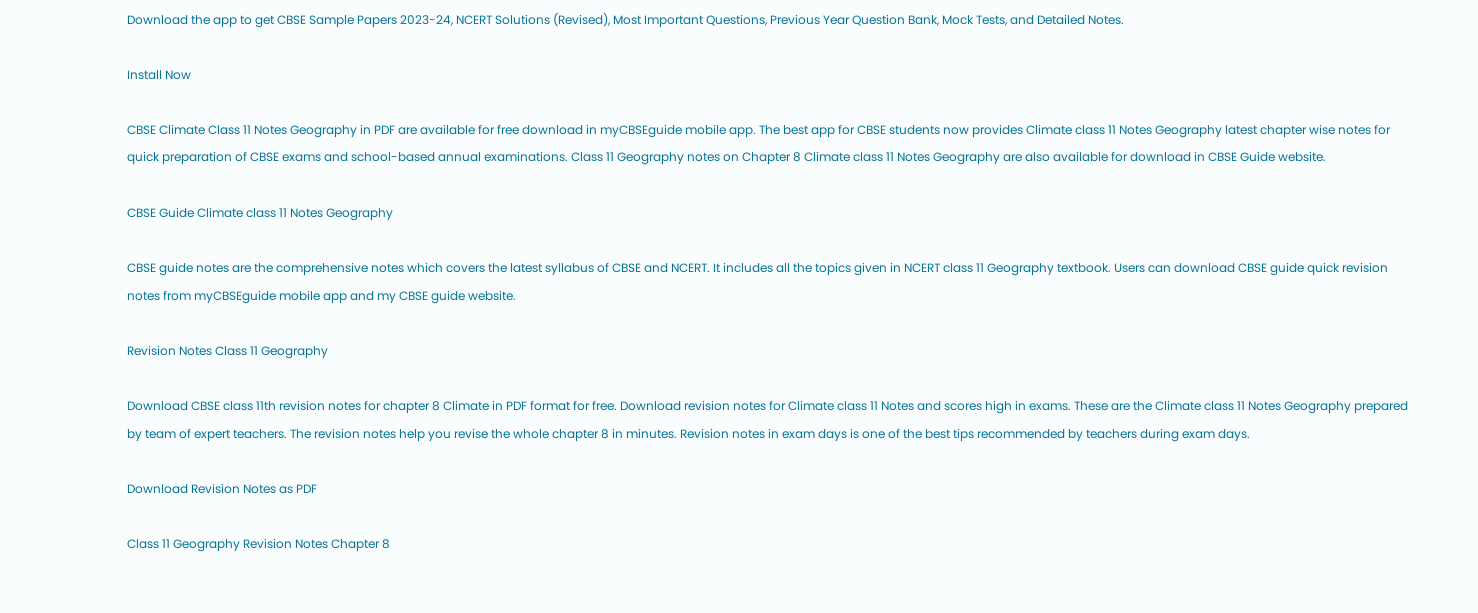Download the app to get CBSE Sample Papers 2023-24, NCERT Solutions (Revised), Most Important Questions, Previous Year Question Bank, Mock Tests, and Detailed Notes.

Install Now

CBSE Climate Class 11 Notes Geography in PDF are available for free download in myCBSEguide mobile app. The best app for CBSE students now provides Climate class 11 Notes Geography latest chapter wise notes for quick preparation of CBSE exams and school-based annual examinations. Class 11 Geography notes on Chapter 8 Climate class 11 Notes Geography are also available for download in CBSE Guide website.

CBSE Guide Climate class 11 Notes Geography

CBSE guide notes are the comprehensive notes which covers the latest syllabus of CBSE and NCERT. It includes all the topics given in NCERT class 11 Geography textbook. Users can download CBSE guide quick revision notes from myCBSEguide mobile app and my CBSE guide website.

Revision Notes Class 11 Geography

Download CBSE class 11th revision notes for chapter 8 Climate in PDF format for free. Download revision notes for Climate class 11 Notes and scores high in exams. These are the Climate class 11 Notes Geography prepared by team of expert teachers. The revision notes help you revise the whole chapter 8 in minutes. Revision notes in exam days is one of the best tips recommended by teachers during exam days.

Download Revision Notes as PDF

Class 11 Geography Revision Notes Chapter 8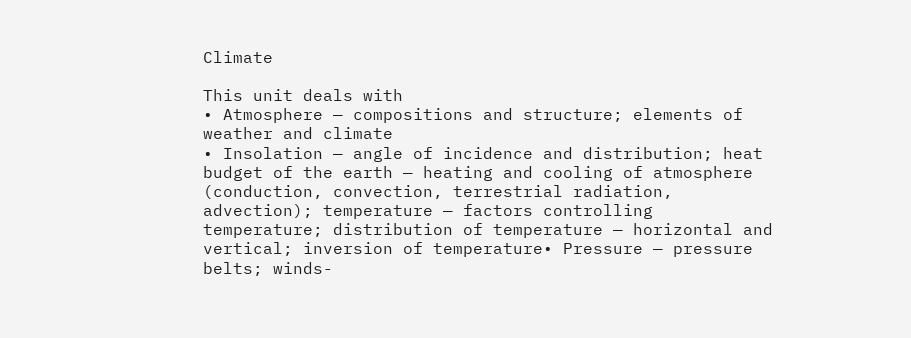Climate

This unit deals with
• Atmosphere — compositions and structure; elements of weather and climate
• Insolation — angle of incidence and distribution; heat budget of the earth — heating and cooling of atmosphere (conduction, convection, terrestrial radiation, advection); temperature — factors controlling temperature; distribution of temperature — horizontal and vertical; inversion of temperature• Pressure — pressure belts; winds-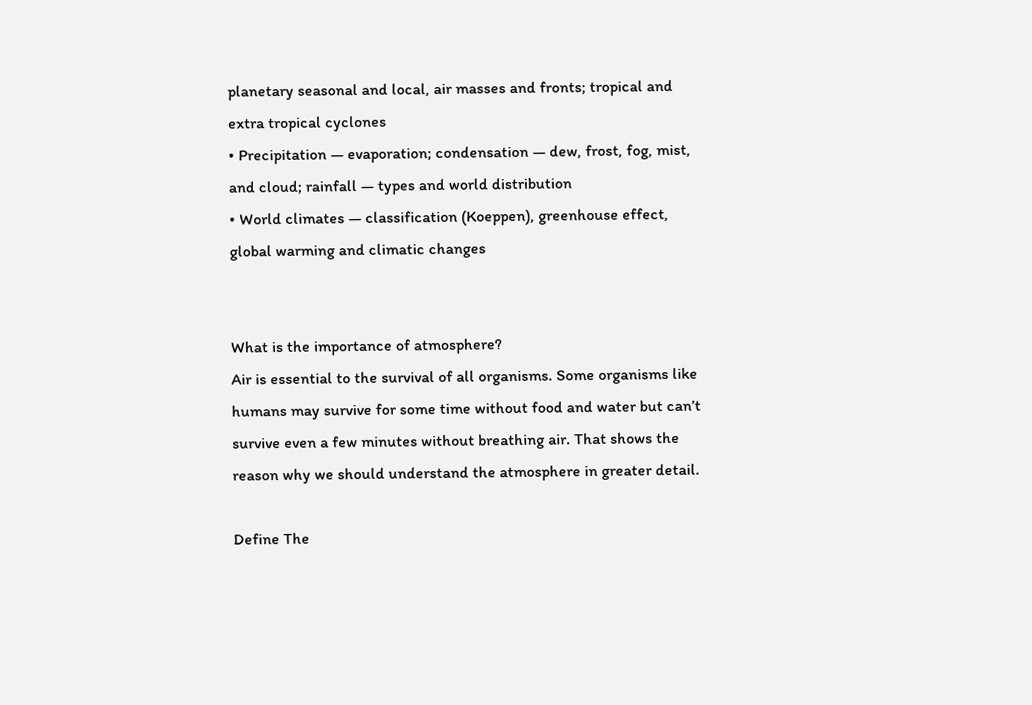planetary seasonal and local, air masses and fronts; tropical and extra tropical cyclones
• Precipitation — evaporation; condensation — dew, frost, fog, mist, and cloud; rainfall — types and world distribution
• World climates — classification (Koeppen), greenhouse effect, global warming and climatic changes


What is the importance of atmosphere?
Air is essential to the survival of all organisms. Some organisms like humans may survive for some time without food and water but can’t survive even a few minutes without breathing air. That shows the reason why we should understand the atmosphere in greater detail.

Define The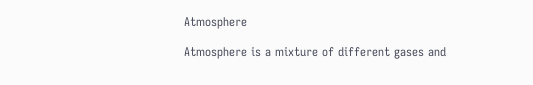Atmosphere

Atmosphere is a mixture of different gases and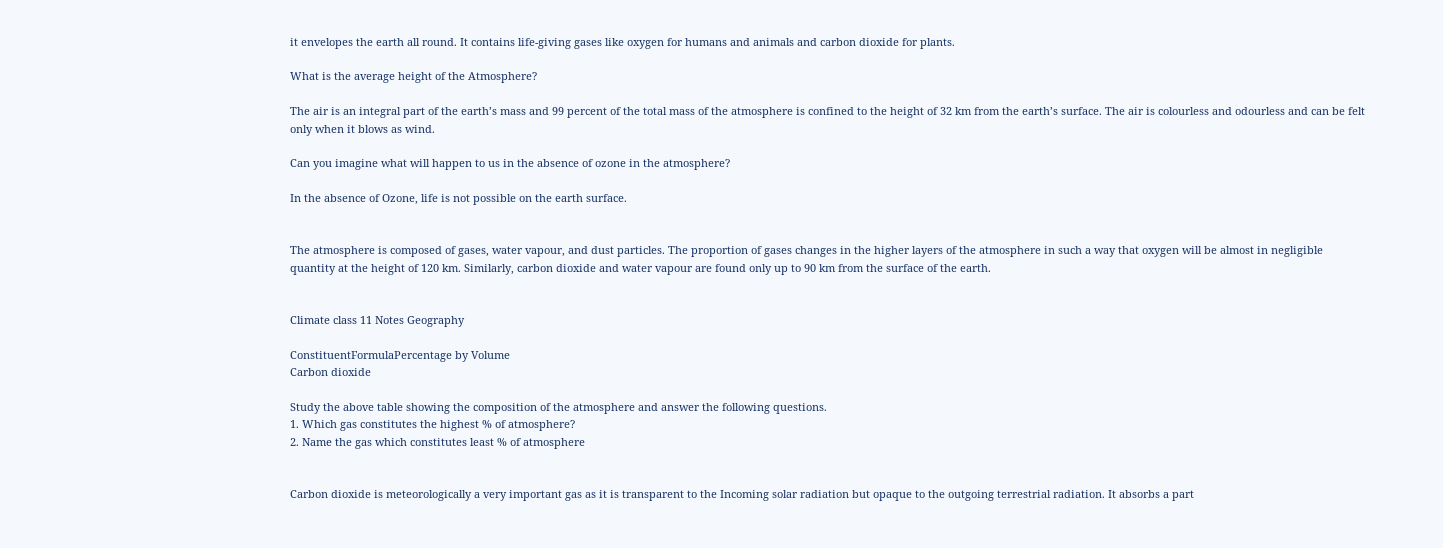it envelopes the earth all round. It contains life-giving gases like oxygen for humans and animals and carbon dioxide for plants.

What is the average height of the Atmosphere?

The air is an integral part of the earth’s mass and 99 percent of the total mass of the atmosphere is confined to the height of 32 km from the earth’s surface. The air is colourless and odourless and can be felt only when it blows as wind.

Can you imagine what will happen to us in the absence of ozone in the atmosphere?

In the absence of Ozone, life is not possible on the earth surface.


The atmosphere is composed of gases, water vapour, and dust particles. The proportion of gases changes in the higher layers of the atmosphere in such a way that oxygen will be almost in negligible quantity at the height of 120 km. Similarly, carbon dioxide and water vapour are found only up to 90 km from the surface of the earth.


Climate class 11 Notes Geography

ConstituentFormulaPercentage by Volume
Carbon dioxide

Study the above table showing the composition of the atmosphere and answer the following questions.
1. Which gas constitutes the highest % of atmosphere?
2. Name the gas which constitutes least % of atmosphere


Carbon dioxide is meteorologically a very important gas as it is transparent to the Incoming solar radiation but opaque to the outgoing terrestrial radiation. It absorbs a part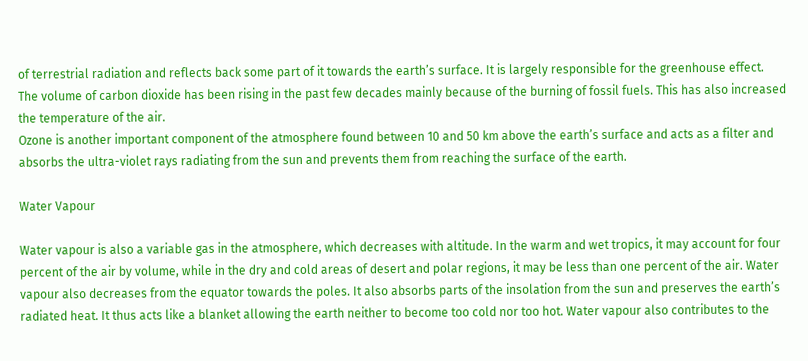of terrestrial radiation and reflects back some part of it towards the earth’s surface. It is largely responsible for the greenhouse effect.
The volume of carbon dioxide has been rising in the past few decades mainly because of the burning of fossil fuels. This has also increased the temperature of the air.
Ozone is another important component of the atmosphere found between 10 and 50 km above the earth’s surface and acts as a filter and absorbs the ultra-violet rays radiating from the sun and prevents them from reaching the surface of the earth.

Water Vapour

Water vapour is also a variable gas in the atmosphere, which decreases with altitude. In the warm and wet tropics, it may account for four percent of the air by volume, while in the dry and cold areas of desert and polar regions, it may be less than one percent of the air. Water vapour also decreases from the equator towards the poles. It also absorbs parts of the insolation from the sun and preserves the earth’s radiated heat. It thus acts like a blanket allowing the earth neither to become too cold nor too hot. Water vapour also contributes to the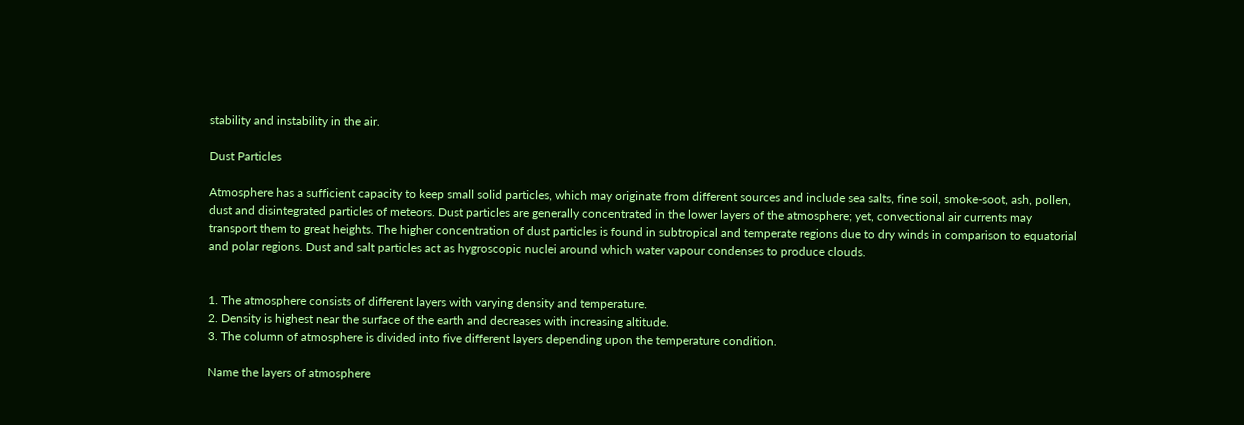stability and instability in the air.

Dust Particles

Atmosphere has a sufficient capacity to keep small solid particles, which may originate from different sources and include sea salts, fine soil, smoke-soot, ash, pollen, dust and disintegrated particles of meteors. Dust particles are generally concentrated in the lower layers of the atmosphere; yet, convectional air currents may transport them to great heights. The higher concentration of dust particles is found in subtropical and temperate regions due to dry winds in comparison to equatorial and polar regions. Dust and salt particles act as hygroscopic nuclei around which water vapour condenses to produce clouds.


1. The atmosphere consists of different layers with varying density and temperature.
2. Density is highest near the surface of the earth and decreases with increasing altitude.
3. The column of atmosphere is divided into five different layers depending upon the temperature condition.

Name the layers of atmosphere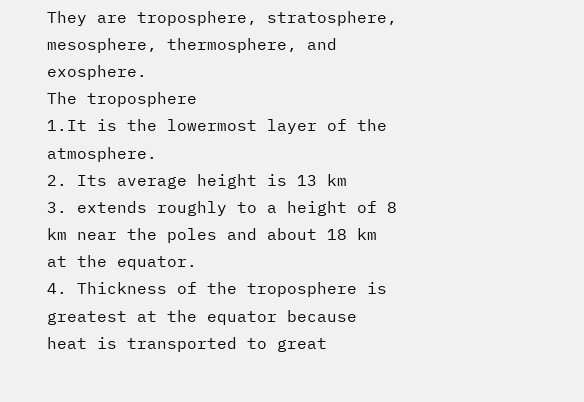They are troposphere, stratosphere, mesosphere, thermosphere, and exosphere.
The troposphere
1.It is the lowermost layer of the atmosphere.
2. Its average height is 13 km
3. extends roughly to a height of 8 km near the poles and about 18 km at the equator.
4. Thickness of the troposphere is greatest at the equator because heat is transported to great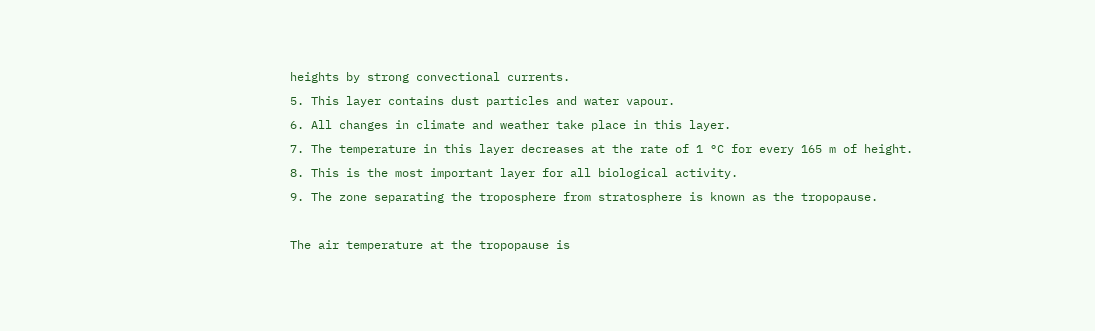heights by strong convectional currents.
5. This layer contains dust particles and water vapour.
6. All changes in climate and weather take place in this layer.
7. The temperature in this layer decreases at the rate of 1 °C for every 165 m of height.
8. This is the most important layer for all biological activity.
9. The zone separating the troposphere from stratosphere is known as the tropopause.

The air temperature at the tropopause is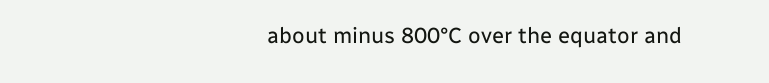about minus 800°C over the equator and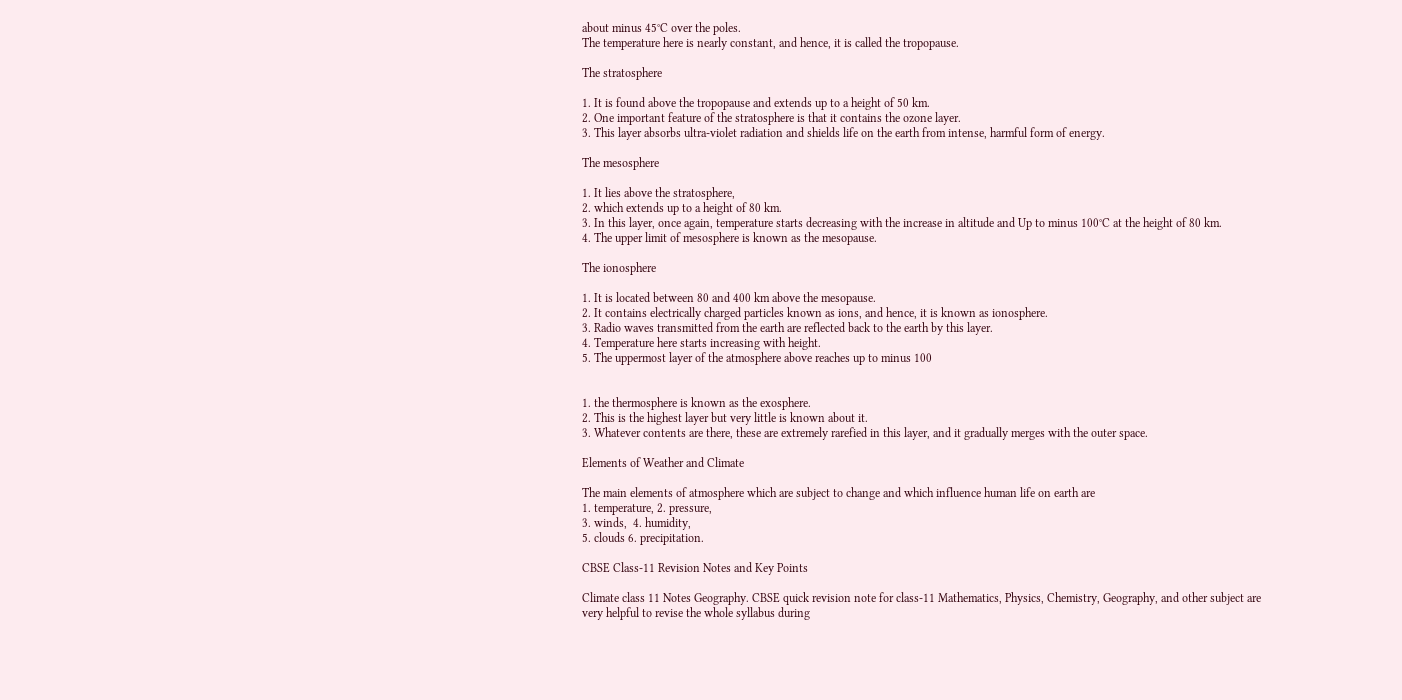about minus 45°C over the poles.
The temperature here is nearly constant, and hence, it is called the tropopause.

The stratosphere

1. It is found above the tropopause and extends up to a height of 50 km.
2. One important feature of the stratosphere is that it contains the ozone layer.
3. This layer absorbs ultra-violet radiation and shields life on the earth from intense, harmful form of energy.

The mesosphere

1. It lies above the stratosphere,
2. which extends up to a height of 80 km.
3. In this layer, once again, temperature starts decreasing with the increase in altitude and Up to minus 100°C at the height of 80 km.
4. The upper limit of mesosphere is known as the mesopause.

The ionosphere

1. It is located between 80 and 400 km above the mesopause.
2. It contains electrically charged particles known as ions, and hence, it is known as ionosphere.
3. Radio waves transmitted from the earth are reflected back to the earth by this layer.
4. Temperature here starts increasing with height.
5. The uppermost layer of the atmosphere above reaches up to minus 100


1. the thermosphere is known as the exosphere.
2. This is the highest layer but very little is known about it.
3. Whatever contents are there, these are extremely rarefied in this layer, and it gradually merges with the outer space.

Elements of Weather and Climate

The main elements of atmosphere which are subject to change and which influence human life on earth are
1. temperature, 2. pressure,
3. winds,  4. humidity,
5. clouds 6. precipitation.

CBSE Class-11 Revision Notes and Key Points

Climate class 11 Notes Geography. CBSE quick revision note for class-11 Mathematics, Physics, Chemistry, Geography, and other subject are very helpful to revise the whole syllabus during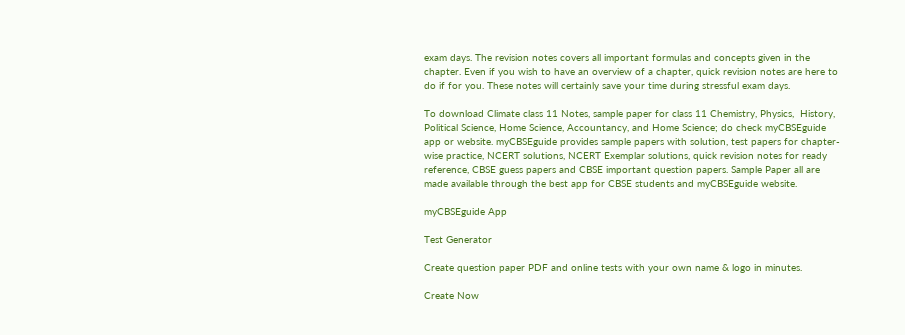exam days. The revision notes covers all important formulas and concepts given in the chapter. Even if you wish to have an overview of a chapter, quick revision notes are here to do if for you. These notes will certainly save your time during stressful exam days.

To download Climate class 11 Notes, sample paper for class 11 Chemistry, Physics,  History, Political Science, Home Science, Accountancy, and Home Science; do check myCBSEguide app or website. myCBSEguide provides sample papers with solution, test papers for chapter-wise practice, NCERT solutions, NCERT Exemplar solutions, quick revision notes for ready reference, CBSE guess papers and CBSE important question papers. Sample Paper all are made available through the best app for CBSE students and myCBSEguide website.

myCBSEguide App

Test Generator

Create question paper PDF and online tests with your own name & logo in minutes.

Create Now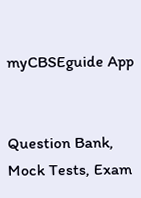myCBSEguide App


Question Bank, Mock Tests, Exam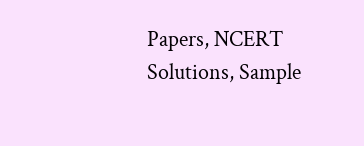Papers, NCERT Solutions, Sample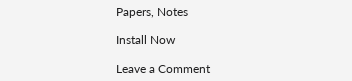Papers, Notes

Install Now

Leave a Comment